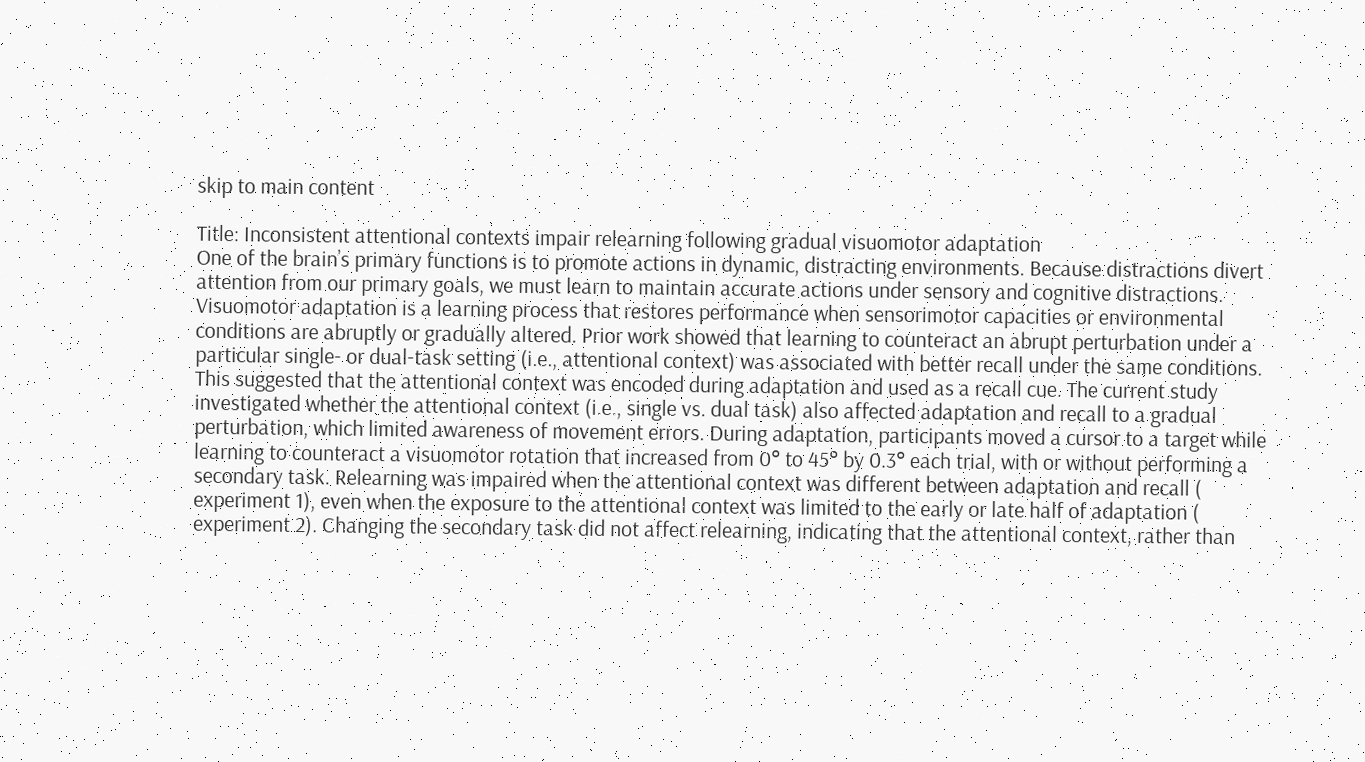skip to main content

Title: Inconsistent attentional contexts impair relearning following gradual visuomotor adaptation
One of the brain’s primary functions is to promote actions in dynamic, distracting environments. Because distractions divert attention from our primary goals, we must learn to maintain accurate actions under sensory and cognitive distractions. Visuomotor adaptation is a learning process that restores performance when sensorimotor capacities or environmental conditions are abruptly or gradually altered. Prior work showed that learning to counteract an abrupt perturbation under a particular single- or dual-task setting (i.e., attentional context) was associated with better recall under the same conditions. This suggested that the attentional context was encoded during adaptation and used as a recall cue. The current study investigated whether the attentional context (i.e., single vs. dual task) also affected adaptation and recall to a gradual perturbation, which limited awareness of movement errors. During adaptation, participants moved a cursor to a target while learning to counteract a visuomotor rotation that increased from 0° to 45° by 0.3° each trial, with or without performing a secondary task. Relearning was impaired when the attentional context was different between adaptation and recall ( experiment 1), even when the exposure to the attentional context was limited to the early or late half of adaptation ( experiment 2). Changing the secondary task did not affect relearning, indicating that the attentional context, rather than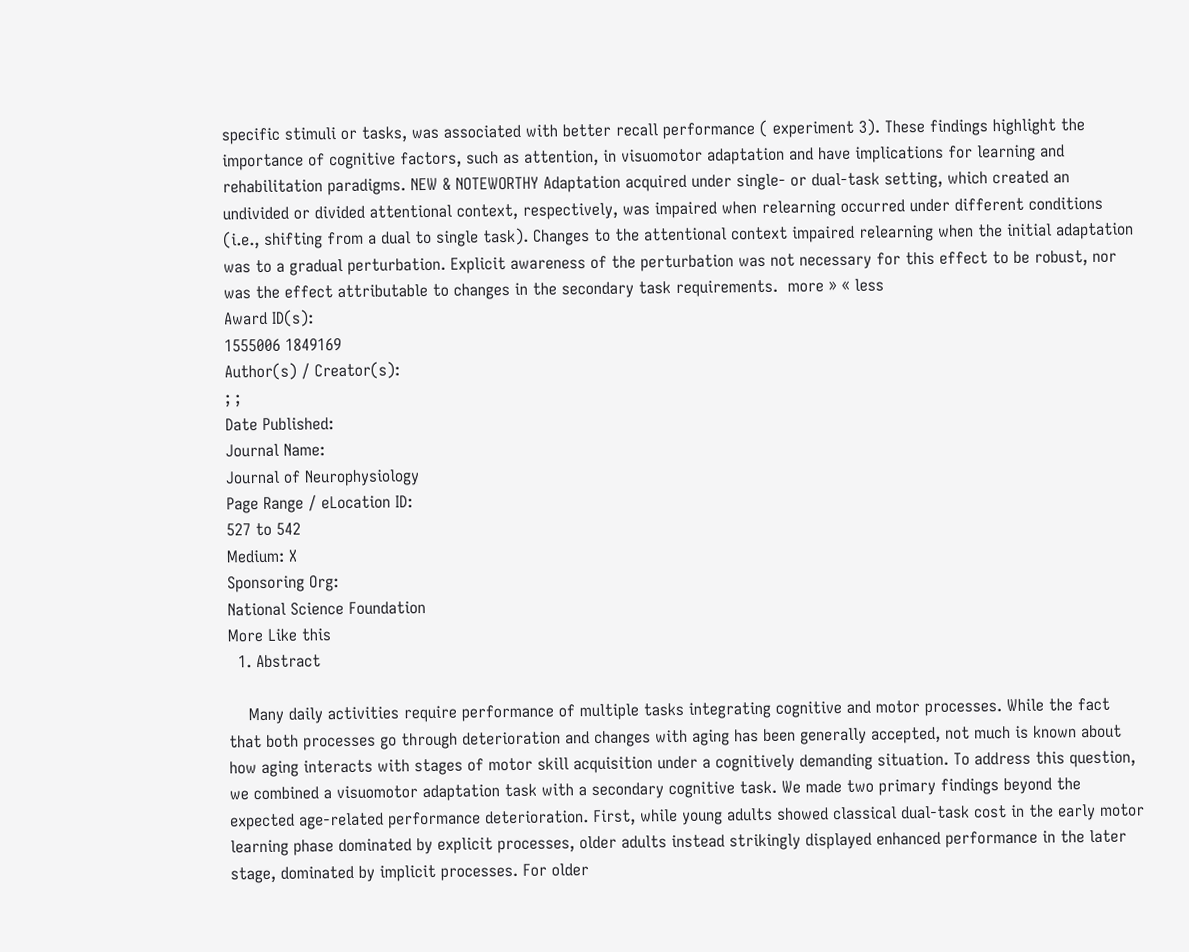specific stimuli or tasks, was associated with better recall performance ( experiment 3). These findings highlight the importance of cognitive factors, such as attention, in visuomotor adaptation and have implications for learning and rehabilitation paradigms. NEW & NOTEWORTHY Adaptation acquired under single- or dual-task setting, which created an undivided or divided attentional context, respectively, was impaired when relearning occurred under different conditions (i.e., shifting from a dual to single task). Changes to the attentional context impaired relearning when the initial adaptation was to a gradual perturbation. Explicit awareness of the perturbation was not necessary for this effect to be robust, nor was the effect attributable to changes in the secondary task requirements.  more » « less
Award ID(s):
1555006 1849169
Author(s) / Creator(s):
; ;
Date Published:
Journal Name:
Journal of Neurophysiology
Page Range / eLocation ID:
527 to 542
Medium: X
Sponsoring Org:
National Science Foundation
More Like this
  1. Abstract

    Many daily activities require performance of multiple tasks integrating cognitive and motor processes. While the fact that both processes go through deterioration and changes with aging has been generally accepted, not much is known about how aging interacts with stages of motor skill acquisition under a cognitively demanding situation. To address this question, we combined a visuomotor adaptation task with a secondary cognitive task. We made two primary findings beyond the expected age-related performance deterioration. First, while young adults showed classical dual-task cost in the early motor learning phase dominated by explicit processes, older adults instead strikingly displayed enhanced performance in the later stage, dominated by implicit processes. For older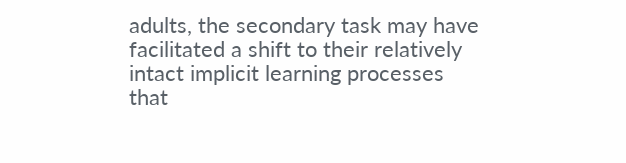adults, the secondary task may have facilitated a shift to their relatively intact implicit learning processes that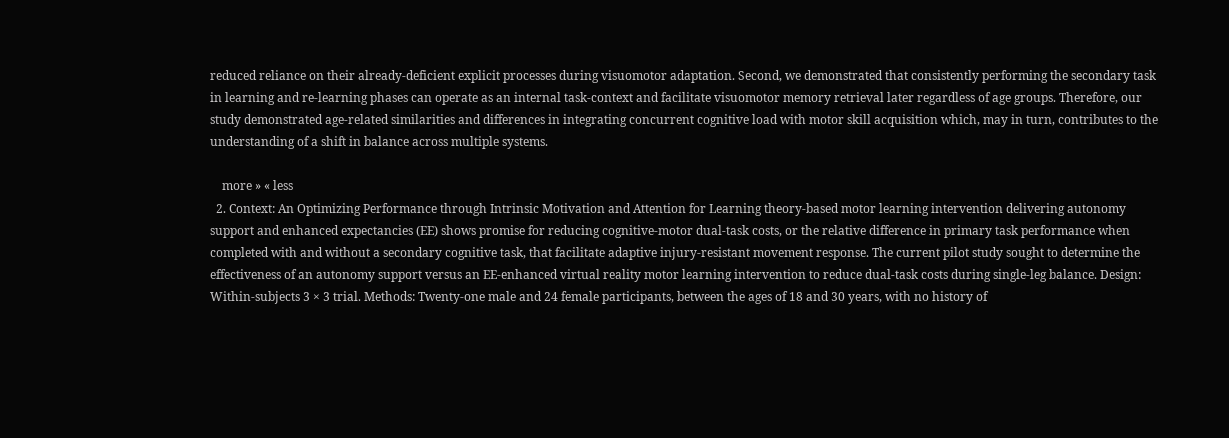reduced reliance on their already-deficient explicit processes during visuomotor adaptation. Second, we demonstrated that consistently performing the secondary task in learning and re-learning phases can operate as an internal task-context and facilitate visuomotor memory retrieval later regardless of age groups. Therefore, our study demonstrated age-related similarities and differences in integrating concurrent cognitive load with motor skill acquisition which, may in turn, contributes to the understanding of a shift in balance across multiple systems.

    more » « less
  2. Context: An Optimizing Performance through Intrinsic Motivation and Attention for Learning theory-based motor learning intervention delivering autonomy support and enhanced expectancies (EE) shows promise for reducing cognitive-motor dual-task costs, or the relative difference in primary task performance when completed with and without a secondary cognitive task, that facilitate adaptive injury-resistant movement response. The current pilot study sought to determine the effectiveness of an autonomy support versus an EE-enhanced virtual reality motor learning intervention to reduce dual-task costs during single-leg balance. Design: Within-subjects 3 × 3 trial. Methods: Twenty-one male and 24 female participants, between the ages of 18 and 30 years, with no history of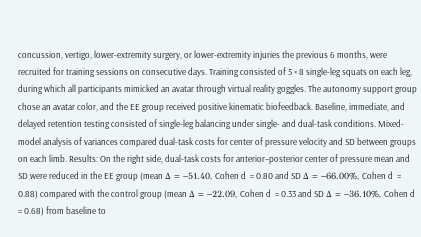concussion, vertigo, lower-extremity surgery, or lower-extremity injuries the previous 6 months, were recruited for training sessions on consecutive days. Training consisted of 5 × 8 single-leg squats on each leg, during which all participants mimicked an avatar through virtual reality goggles. The autonomy support group chose an avatar color, and the EE group received positive kinematic biofeedback. Baseline, immediate, and delayed retention testing consisted of single-leg balancing under single- and dual-task conditions. Mixed-model analysis of variances compared dual-task costs for center of pressure velocity and SD between groups on each limb. Results: On the right side, dual-task costs for anterior–posterior center of pressure mean and SD were reduced in the EE group (mean Δ = −51.40, Cohen d  = 0.80 and SD Δ = −66.00%, Cohen d  = 0.88) compared with the control group (mean Δ = −22.09, Cohen d  = 0.33 and SD Δ = −36.10%, Cohen d  = 0.68) from baseline to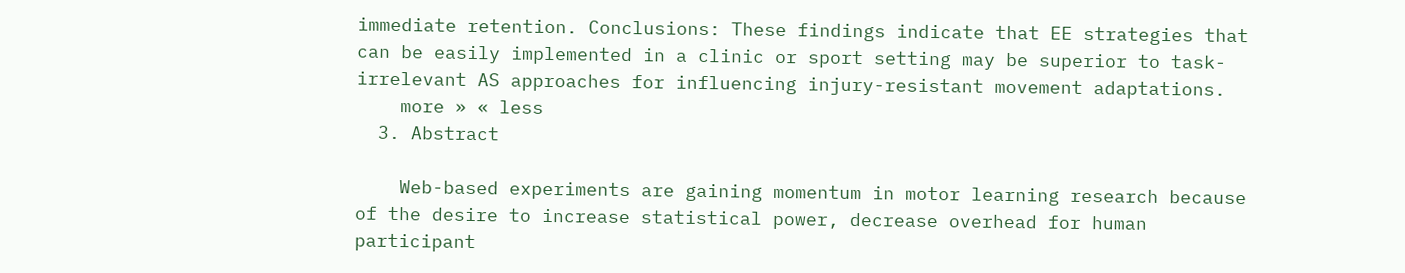immediate retention. Conclusions: These findings indicate that EE strategies that can be easily implemented in a clinic or sport setting may be superior to task-irrelevant AS approaches for influencing injury-resistant movement adaptations.
    more » « less
  3. Abstract

    Web-based experiments are gaining momentum in motor learning research because of the desire to increase statistical power, decrease overhead for human participant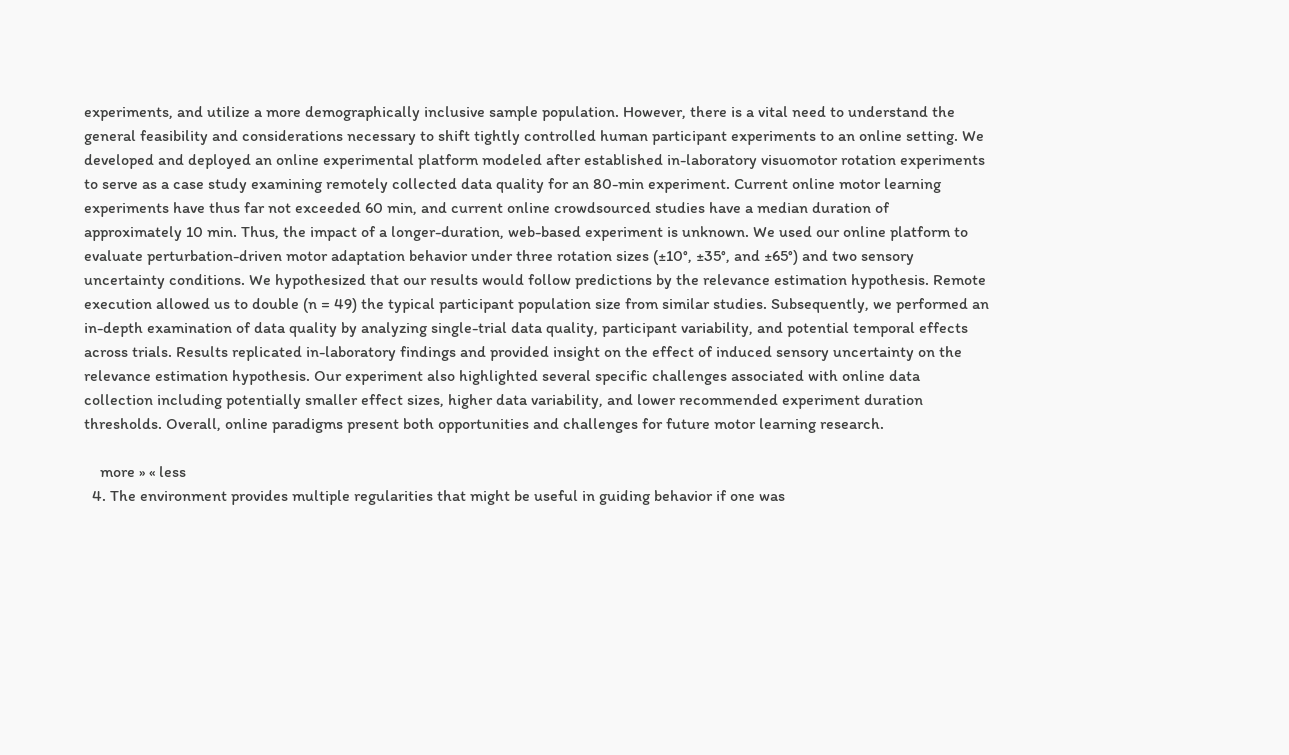experiments, and utilize a more demographically inclusive sample population. However, there is a vital need to understand the general feasibility and considerations necessary to shift tightly controlled human participant experiments to an online setting. We developed and deployed an online experimental platform modeled after established in-laboratory visuomotor rotation experiments to serve as a case study examining remotely collected data quality for an 80-min experiment. Current online motor learning experiments have thus far not exceeded 60 min, and current online crowdsourced studies have a median duration of approximately 10 min. Thus, the impact of a longer-duration, web-based experiment is unknown. We used our online platform to evaluate perturbation-driven motor adaptation behavior under three rotation sizes (±10°, ±35°, and ±65°) and two sensory uncertainty conditions. We hypothesized that our results would follow predictions by the relevance estimation hypothesis. Remote execution allowed us to double (n = 49) the typical participant population size from similar studies. Subsequently, we performed an in-depth examination of data quality by analyzing single-trial data quality, participant variability, and potential temporal effects across trials. Results replicated in-laboratory findings and provided insight on the effect of induced sensory uncertainty on the relevance estimation hypothesis. Our experiment also highlighted several specific challenges associated with online data collection including potentially smaller effect sizes, higher data variability, and lower recommended experiment duration thresholds. Overall, online paradigms present both opportunities and challenges for future motor learning research.

    more » « less
  4. The environment provides multiple regularities that might be useful in guiding behavior if one was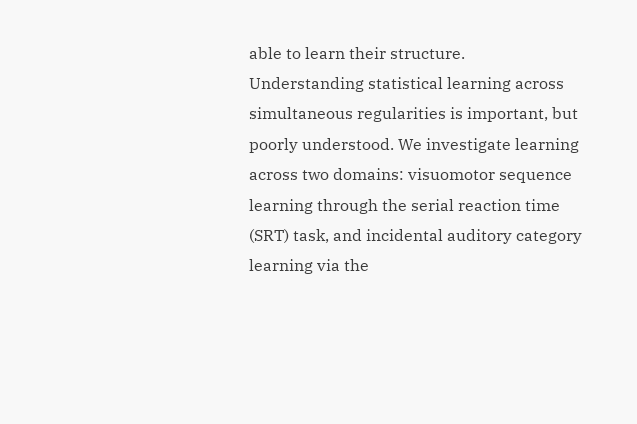able to learn their structure. Understanding statistical learning across simultaneous regularities is important, but poorly understood. We investigate learning across two domains: visuomotor sequence learning through the serial reaction time (SRT) task, and incidental auditory category learning via the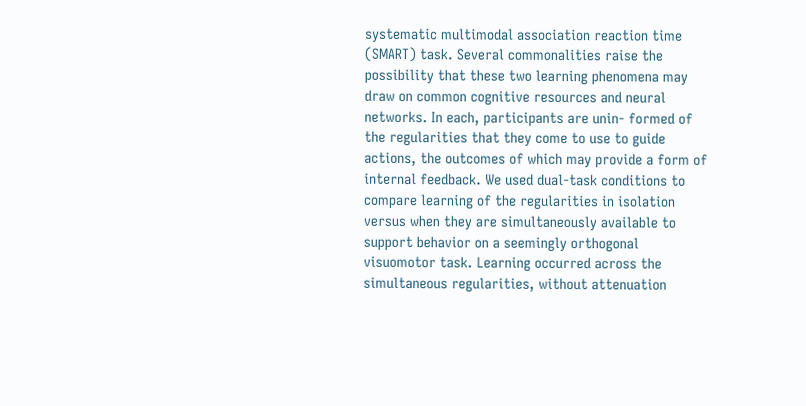systematic multimodal association reaction time (SMART) task. Several commonalities raise the possibility that these two learning phenomena may draw on common cognitive resources and neural networks. In each, participants are unin- formed of the regularities that they come to use to guide actions, the outcomes of which may provide a form of internal feedback. We used dual-task conditions to compare learning of the regularities in isolation versus when they are simultaneously available to support behavior on a seemingly orthogonal visuomotor task. Learning occurred across the simultaneous regularities, without attenuation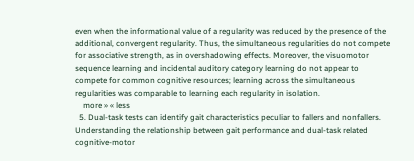even when the informational value of a regularity was reduced by the presence of the additional, convergent regularity. Thus, the simultaneous regularities do not compete for associative strength, as in overshadowing effects. Moreover, the visuomotor sequence learning and incidental auditory category learning do not appear to compete for common cognitive resources; learning across the simultaneous regularities was comparable to learning each regularity in isolation.
    more » « less
  5. Dual-task tests can identify gait characteristics peculiar to fallers and nonfallers. Understanding the relationship between gait performance and dual-task related cognitive-motor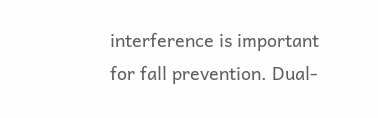interference is important for fall prevention. Dual-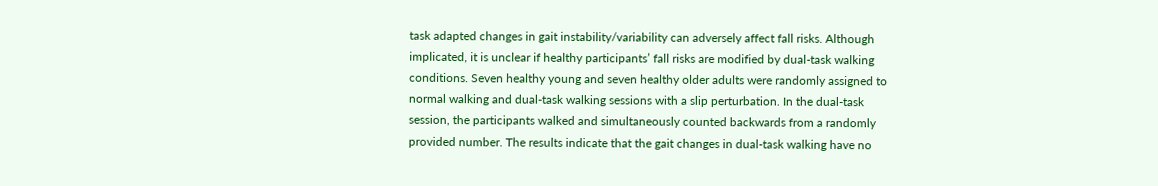task adapted changes in gait instability/variability can adversely affect fall risks. Although implicated, it is unclear if healthy participants’ fall risks are modified by dual-task walking conditions. Seven healthy young and seven healthy older adults were randomly assigned to normal walking and dual-task walking sessions with a slip perturbation. In the dual-task session, the participants walked and simultaneously counted backwards from a randomly provided number. The results indicate that the gait changes in dual-task walking have no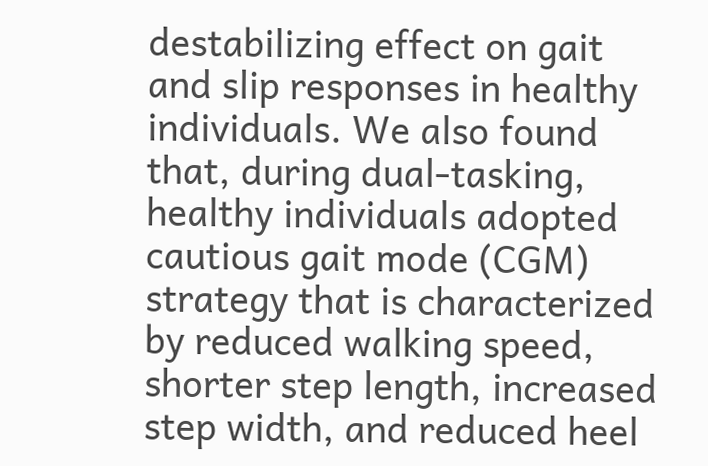destabilizing effect on gait and slip responses in healthy individuals. We also found that, during dual-tasking, healthy individuals adopted cautious gait mode (CGM) strategy that is characterized by reduced walking speed, shorter step length, increased step width, and reduced heel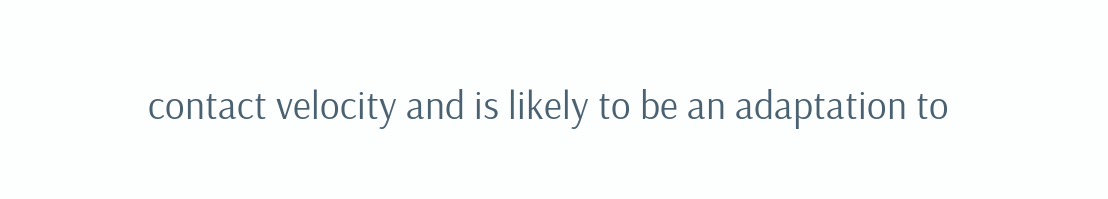contact velocity and is likely to be an adaptation to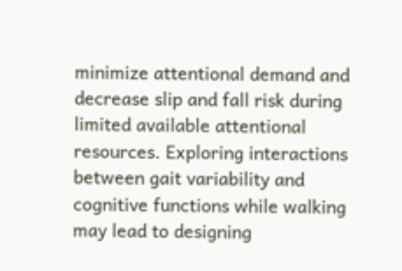minimize attentional demand and decrease slip and fall risk during limited available attentional resources. Exploring interactions between gait variability and cognitive functions while walking may lead to designing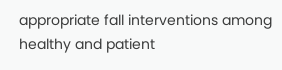appropriate fall interventions among healthy and patient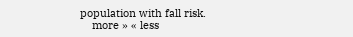population with fall risk.
    more » « less